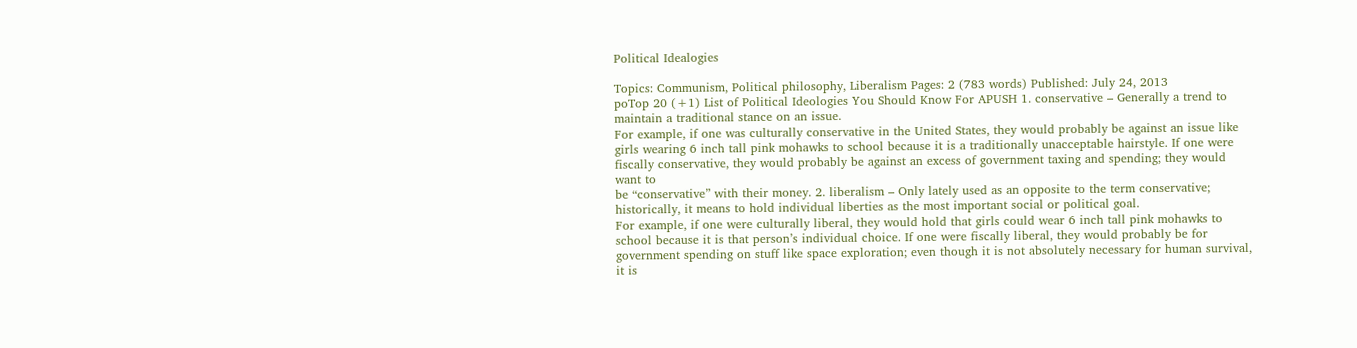Political Idealogies

Topics: Communism, Political philosophy, Liberalism Pages: 2 (783 words) Published: July 24, 2013
poTop 20 (+1) List of Political Ideologies You Should Know For APUSH 1. conservative – Generally a trend to maintain a traditional stance on an issue.
For example, if one was culturally conservative in the United States, they would probably be against an issue like girls wearing 6 inch tall pink mohawks to school because it is a traditionally unacceptable hairstyle. If one were fiscally conservative, they would probably be against an excess of government taxing and spending; they would want to
be “conservative” with their money. 2. liberalism – Only lately used as an opposite to the term conservative; historically, it means to hold individual liberties as the most important social or political goal.
For example, if one were culturally liberal, they would hold that girls could wear 6 inch tall pink mohawks to school because it is that person’s individual choice. If one were fiscally liberal, they would probably be for government spending on stuff like space exploration; even though it is not absolutely necessary for human survival, it is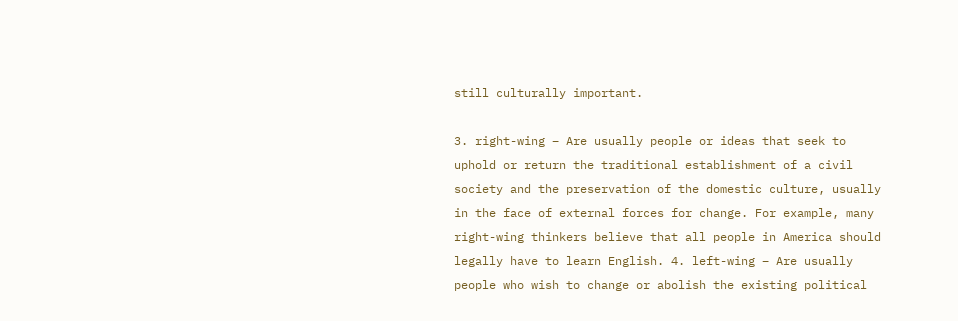still culturally important.

3. right-wing – Are usually people or ideas that seek to uphold or return the traditional establishment of a civil society and the preservation of the domestic culture, usually in the face of external forces for change. For example, many right-wing thinkers believe that all people in America should legally have to learn English. 4. left-wing – Are usually people who wish to change or abolish the existing political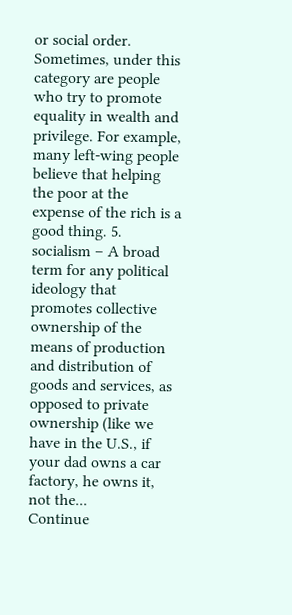or social order. Sometimes, under this category are people who try to promote equality in wealth and privilege. For example, many left-wing people believe that helping the poor at the expense of the rich is a good thing. 5. socialism – A broad term for any political ideology that promotes collective ownership of the means of production and distribution of goods and services, as opposed to private ownership (like we have in the U.S., if your dad owns a car factory, he owns it, not the...
Continue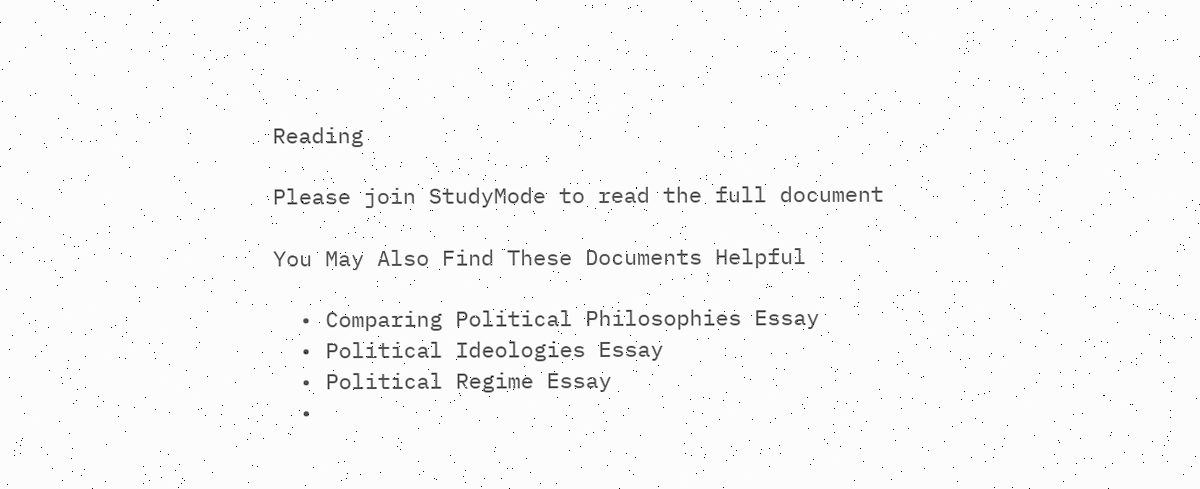Reading

Please join StudyMode to read the full document

You May Also Find These Documents Helpful

  • Comparing Political Philosophies Essay
  • Political Ideologies Essay
  • Political Regime Essay
  •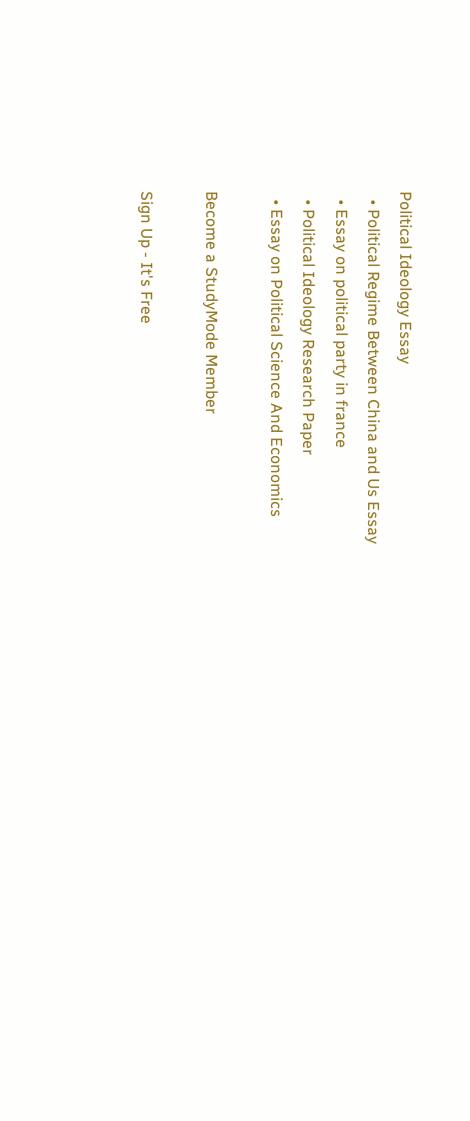Political Ideology Essay
  • Political Regime Between China and Us Essay
  • Essay on political party in france
  • Political Ideology Research Paper
  • Essay on Political Science And Economics

Become a StudyMode Member

Sign Up - It's Free